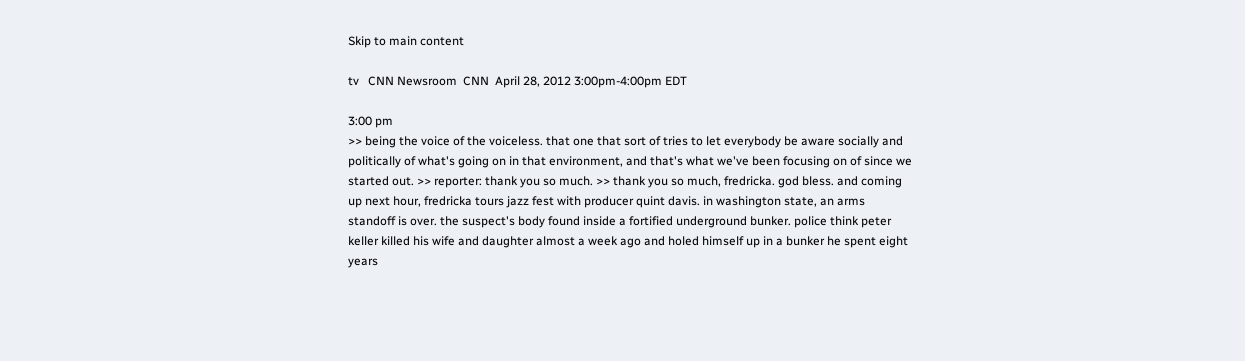Skip to main content

tv   CNN Newsroom  CNN  April 28, 2012 3:00pm-4:00pm EDT

3:00 pm
>> being the voice of the voiceless. that one that sort of tries to let everybody be aware socially and politically of what's going on in that environment, and that's what we've been focusing on of since we started out. >> reporter: thank you so much. >> thank you so much, fredricka. god bless. and coming up next hour, fredricka tours jazz fest with producer quint davis. in washington state, an arms standoff is over. the suspect's body found inside a fortified underground bunker. police think peter keller killed his wife and daughter almost a week ago and holed himself up in a bunker he spent eight years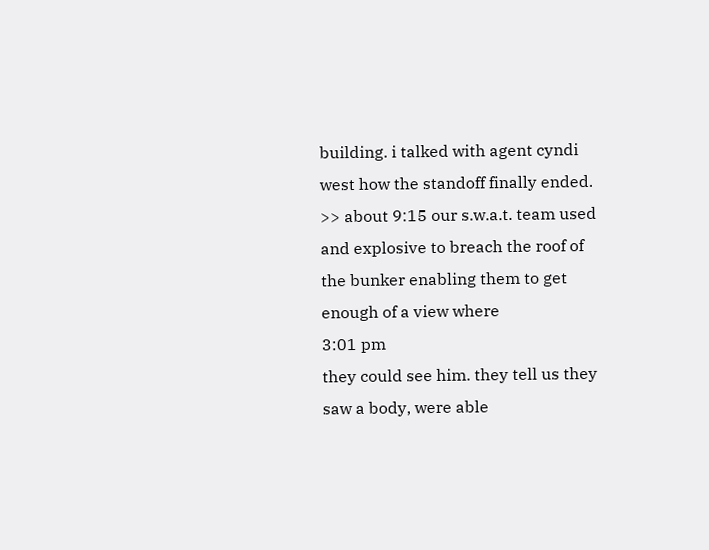building. i talked with agent cyndi west how the standoff finally ended. >> about 9:15 our s.w.a.t. team used and explosive to breach the roof of the bunker enabling them to get enough of a view where
3:01 pm
they could see him. they tell us they saw a body, were able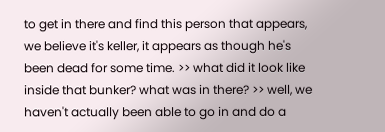to get in there and find this person that appears, we believe it's keller, it appears as though he's been dead for some time. >> what did it look like inside that bunker? what was in there? >> well, we haven't actually been able to go in and do a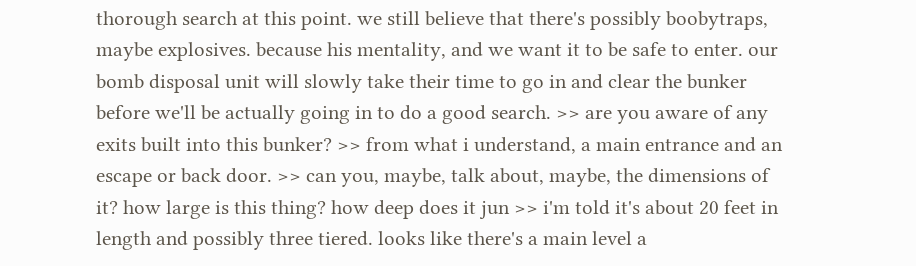thorough search at this point. we still believe that there's possibly boobytraps, maybe explosives. because his mentality, and we want it to be safe to enter. our bomb disposal unit will slowly take their time to go in and clear the bunker before we'll be actually going in to do a good search. >> are you aware of any exits built into this bunker? >> from what i understand, a main entrance and an escape or back door. >> can you, maybe, talk about, maybe, the dimensions of it? how large is this thing? how deep does it jun >> i'm told it's about 20 feet in length and possibly three tiered. looks like there's a main level a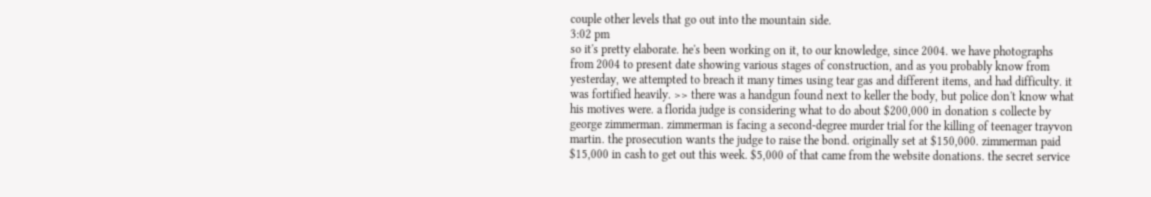couple other levels that go out into the mountain side.
3:02 pm
so it's pretty elaborate. he's been working on it, to our knowledge, since 2004. we have photographs from 2004 to present date showing various stages of construction, and as you probably know from yesterday, we attempted to breach it many times using tear gas and different items, and had difficulty. it was fortified heavily. >> there was a handgun found next to keller the body, but police don't know what his motives were. a florida judge is considering what to do about $200,000 in donation s collecte by george zimmerman. zimmerman is facing a second-degree murder trial for the killing of teenager trayvon martin. the prosecution wants the judge to raise the bond. originally set at $150,000. zimmerman paid $15,000 in cash to get out this week. $5,000 of that came from the website donations. the secret service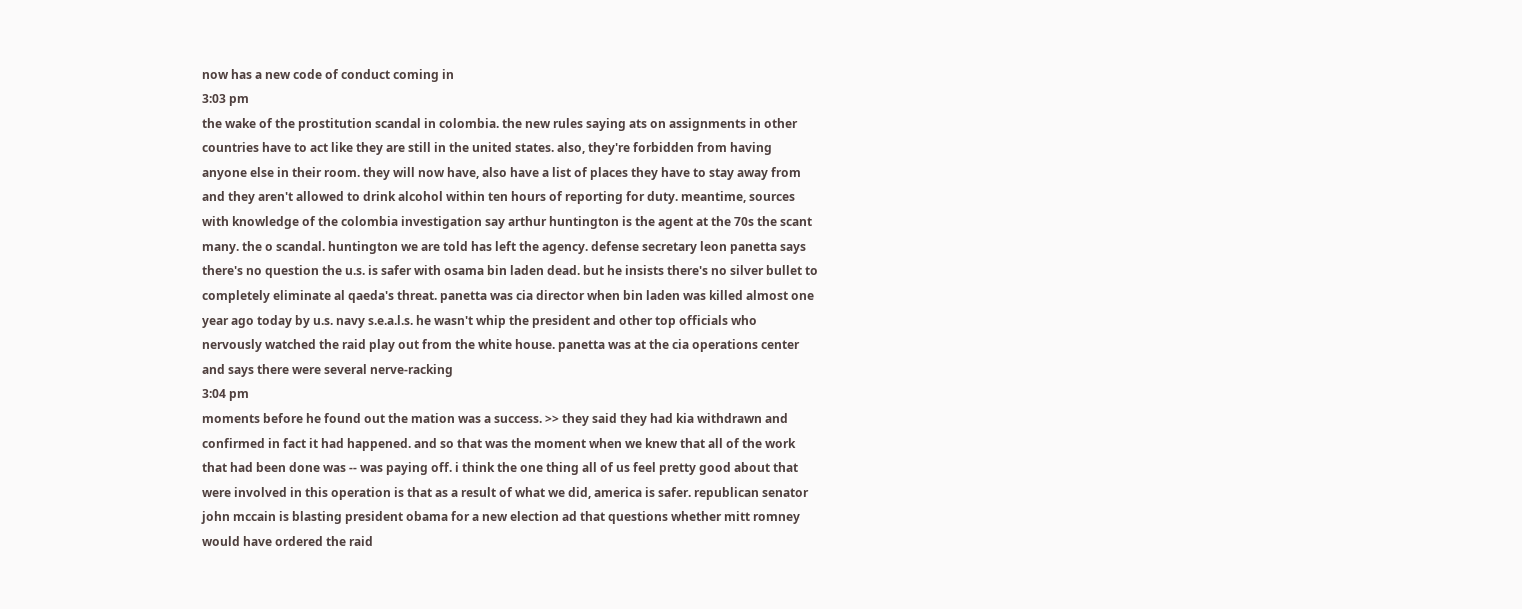now has a new code of conduct coming in
3:03 pm
the wake of the prostitution scandal in colombia. the new rules saying ats on assignments in other countries have to act like they are still in the united states. also, they're forbidden from having anyone else in their room. they will now have, also have a list of places they have to stay away from and they aren't allowed to drink alcohol within ten hours of reporting for duty. meantime, sources with knowledge of the colombia investigation say arthur huntington is the agent at the 70s the scant many. the o scandal. huntington we are told has left the agency. defense secretary leon panetta says there's no question the u.s. is safer with osama bin laden dead. but he insists there's no silver bullet to completely eliminate al qaeda's threat. panetta was cia director when bin laden was killed almost one year ago today by u.s. navy s.e.a.l.s. he wasn't whip the president and other top officials who nervously watched the raid play out from the white house. panetta was at the cia operations center and says there were several nerve-racking
3:04 pm
moments before he found out the mation was a success. >> they said they had kia withdrawn and confirmed in fact it had happened. and so that was the moment when we knew that all of the work that had been done was -- was paying off. i think the one thing all of us feel pretty good about that were involved in this operation is that as a result of what we did, america is safer. republican senator john mccain is blasting president obama for a new election ad that questions whether mitt romney would have ordered the raid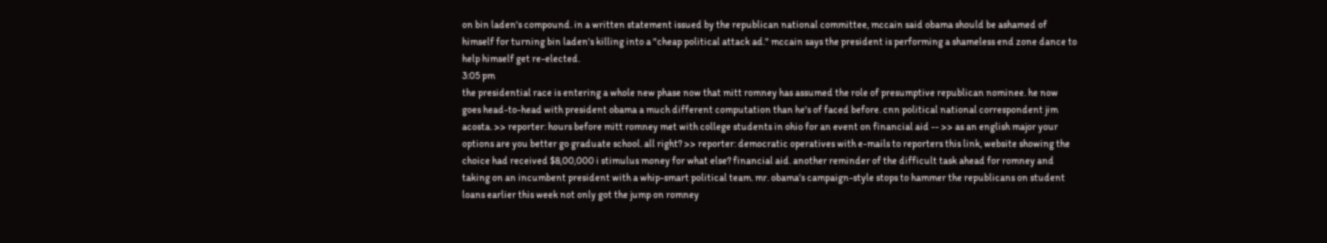on bin laden's compound. in a written statement issued by the republican national committee, mccain said obama should be ashamed of himself for turning bin laden's killing into a "cheap political attack ad." mccain says the president is performing a shameless end zone dance to help himself get re-elected.
3:05 pm
the presidential race is entering a whole new phase now that mitt romney has assumed the role of presumptive republican nominee. he now goes head-to-head with president obama a much different computation than he's of faced before. cnn political national correspondent jim acosta. >> reporter: hours before mitt romney met with college students in ohio for an event on financial aid -- >> as an english major your options are you better go graduate school. all right? >> reporter: democratic operatives with e-mails to reporters this link, website showing the choice had received $8,00,000 i stimulus money for what else? financial aid. another reminder of the difficult task ahead for romney and taking on an incumbent president with a whip-smart political team. mr. obama's campaign-style stops to hammer the republicans on student loans earlier this week not only got the jump on romney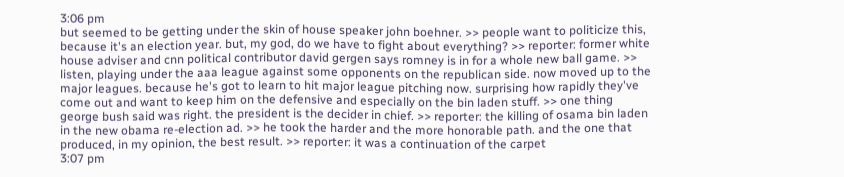3:06 pm
but seemed to be getting under the skin of house speaker john boehner. >> people want to politicize this, because it's an election year. but, my god, do we have to fight about everything? >> reporter: former white house adviser and cnn political contributor david gergen says romney is in for a whole new ball game. >> listen, playing under the aaa league against some opponents on the republican side. now moved up to the major leagues. because he's got to learn to hit major league pitching now. surprising how rapidly they've come out and want to keep him on the defensive and especially on the bin laden stuff. >> one thing george bush said was right. the president is the decider in chief. >> reporter: the killing of osama bin laden in the new obama re-election ad. >> he took the harder and the more honorable path. and the one that produced, in my opinion, the best result. >> reporter: it was a continuation of the carpet
3:07 pm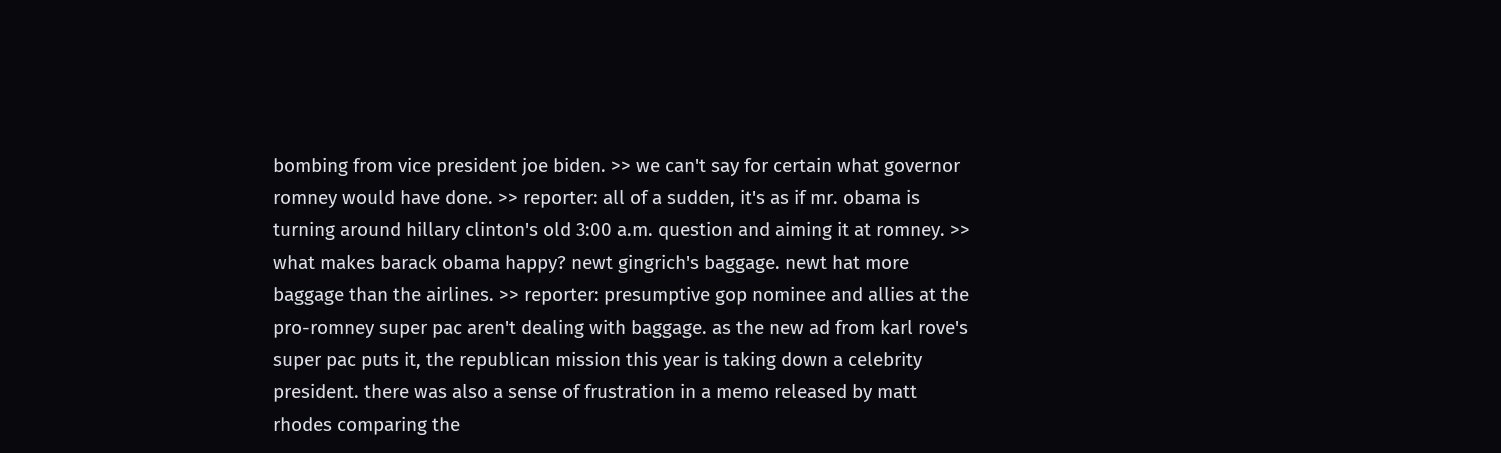bombing from vice president joe biden. >> we can't say for certain what governor romney would have done. >> reporter: all of a sudden, it's as if mr. obama is turning around hillary clinton's old 3:00 a.m. question and aiming it at romney. >> what makes barack obama happy? newt gingrich's baggage. newt hat more baggage than the airlines. >> reporter: presumptive gop nominee and allies at the pro-romney super pac aren't dealing with baggage. as the new ad from karl rove's super pac puts it, the republican mission this year is taking down a celebrity president. there was also a sense of frustration in a memo released by matt rhodes comparing the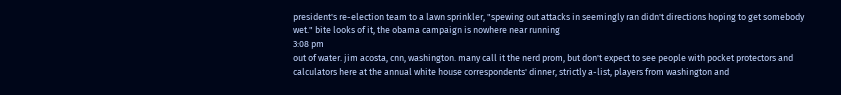president's re-election team to a lawn sprinkler, "spewing out attacks in seemingly ran didn't directions hoping to get somebody wet." bite looks of it, the obama campaign is nowhere near running
3:08 pm
out of water. jim acosta, cnn, washington. many call it the nerd prom, but don't expect to see people with pocket protectors and calculators here at the annual white house correspondents' dinner, strictly a-list, players from washington and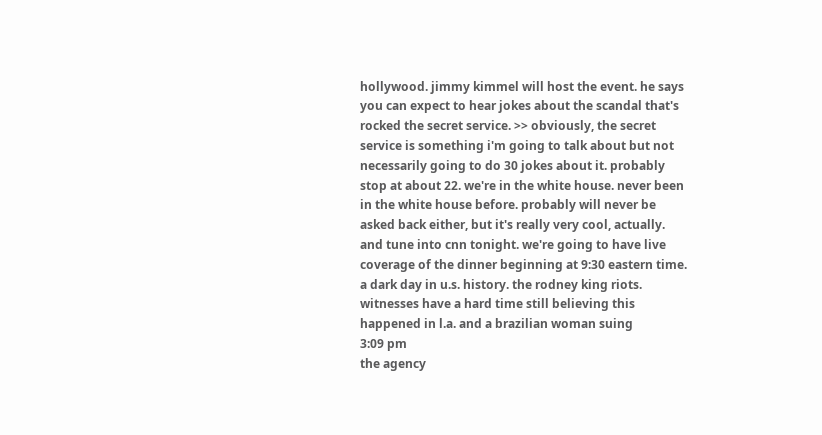hollywood. jimmy kimmel will host the event. he says you can expect to hear jokes about the scandal that's rocked the secret service. >> obviously, the secret service is something i'm going to talk about but not necessarily going to do 30 jokes about it. probably stop at about 22. we're in the white house. never been in the white house before. probably will never be asked back either, but it's really very cool, actually. and tune into cnn tonight. we're going to have live coverage of the dinner beginning at 9:30 eastern time. a dark day in u.s. history. the rodney king riots. witnesses have a hard time still believing this happened in l.a. and a brazilian woman suing
3:09 pm
the agency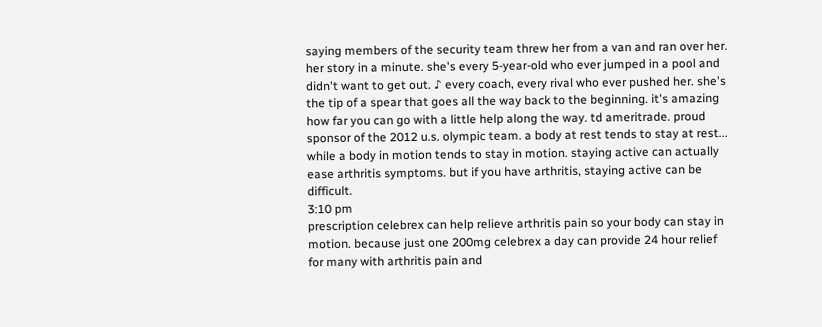saying members of the security team threw her from a van and ran over her. her story in a minute. she's every 5-year-old who ever jumped in a pool and didn't want to get out. ♪ every coach, every rival who ever pushed her. she's the tip of a spear that goes all the way back to the beginning. it's amazing how far you can go with a little help along the way. td ameritrade. proud sponsor of the 2012 u.s. olympic team. a body at rest tends to stay at rest... while a body in motion tends to stay in motion. staying active can actually ease arthritis symptoms. but if you have arthritis, staying active can be difficult.
3:10 pm
prescription celebrex can help relieve arthritis pain so your body can stay in motion. because just one 200mg celebrex a day can provide 24 hour relief for many with arthritis pain and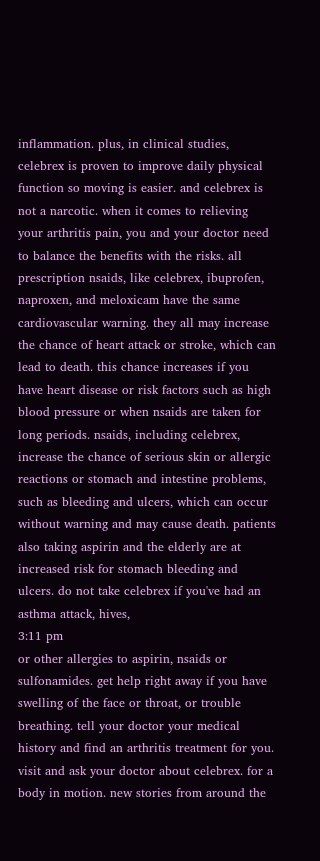inflammation. plus, in clinical studies, celebrex is proven to improve daily physical function so moving is easier. and celebrex is not a narcotic. when it comes to relieving your arthritis pain, you and your doctor need to balance the benefits with the risks. all prescription nsaids, like celebrex, ibuprofen, naproxen, and meloxicam have the same cardiovascular warning. they all may increase the chance of heart attack or stroke, which can lead to death. this chance increases if you have heart disease or risk factors such as high blood pressure or when nsaids are taken for long periods. nsaids, including celebrex, increase the chance of serious skin or allergic reactions or stomach and intestine problems, such as bleeding and ulcers, which can occur without warning and may cause death. patients also taking aspirin and the elderly are at increased risk for stomach bleeding and ulcers. do not take celebrex if you've had an asthma attack, hives,
3:11 pm
or other allergies to aspirin, nsaids or sulfonamides. get help right away if you have swelling of the face or throat, or trouble breathing. tell your doctor your medical history and find an arthritis treatment for you. visit and ask your doctor about celebrex. for a body in motion. new stories from around the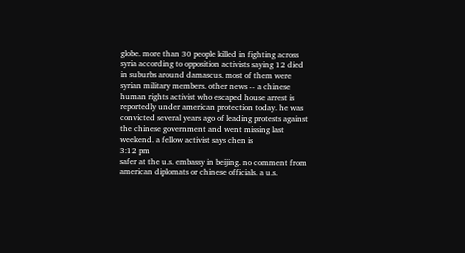globe. more than 30 people killed in fighting across syria according to opposition activists saying 12 died in suburbs around damascus. most of them were syrian military members. other news -- a chinese human rights activist who escaped house arrest is reportedly under american protection today. he was convicted several years ago of leading protests against the chinese government and went missing last weekend. a fellow activist says chen is
3:12 pm
safer at the u.s. embassy in beijing. no comment from american diplomats or chinese officials. a u.s.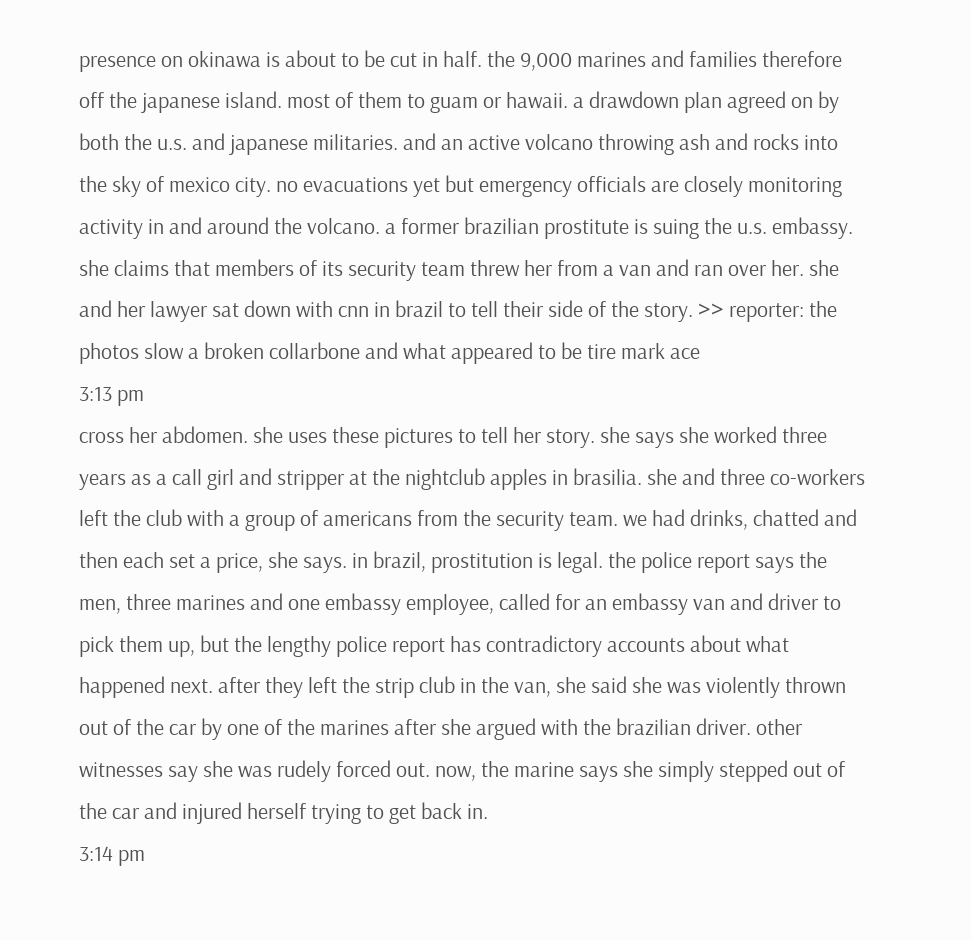presence on okinawa is about to be cut in half. the 9,000 marines and families therefore off the japanese island. most of them to guam or hawaii. a drawdown plan agreed on by both the u.s. and japanese militaries. and an active volcano throwing ash and rocks into the sky of mexico city. no evacuations yet but emergency officials are closely monitoring activity in and around the volcano. a former brazilian prostitute is suing the u.s. embassy. she claims that members of its security team threw her from a van and ran over her. she and her lawyer sat down with cnn in brazil to tell their side of the story. >> reporter: the photos slow a broken collarbone and what appeared to be tire mark ace
3:13 pm
cross her abdomen. she uses these pictures to tell her story. she says she worked three years as a call girl and stripper at the nightclub apples in brasilia. she and three co-workers left the club with a group of americans from the security team. we had drinks, chatted and then each set a price, she says. in brazil, prostitution is legal. the police report says the men, three marines and one embassy employee, called for an embassy van and driver to pick them up, but the lengthy police report has contradictory accounts about what happened next. after they left the strip club in the van, she said she was violently thrown out of the car by one of the marines after she argued with the brazilian driver. other witnesses say she was rudely forced out. now, the marine says she simply stepped out of the car and injured herself trying to get back in.
3:14 pm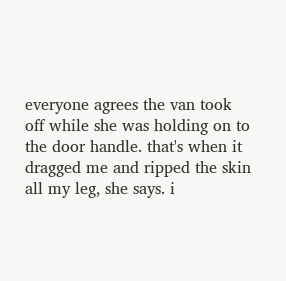everyone agrees the van took off while she was holding on to the door handle. that's when it dragged me and ripped the skin all my leg, she says. i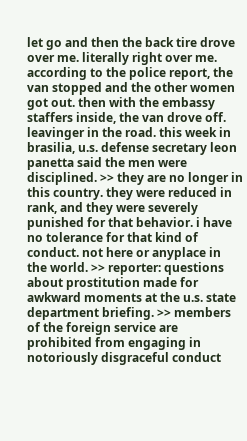let go and then the back tire drove over me. literally right over me. according to the police report, the van stopped and the other women got out. then with the embassy staffers inside, the van drove off. leavinger in the road. this week in brasilia, u.s. defense secretary leon panetta said the men were disciplined. >> they are no longer in this country. they were reduced in rank, and they were severely punished for that behavior. i have no tolerance for that kind of conduct. not here or anyplace in the world. >> reporter: questions about prostitution made for awkward moments at the u.s. state department briefing. >> members of the foreign service are prohibited from engaging in notoriously disgraceful conduct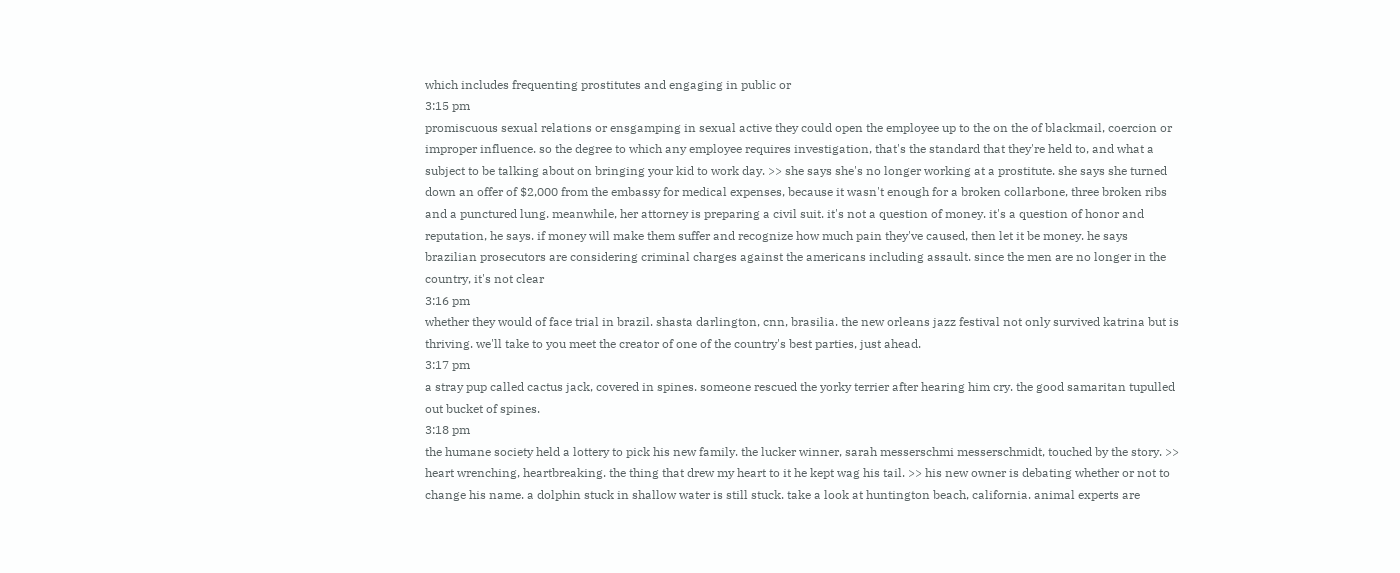which includes frequenting prostitutes and engaging in public or
3:15 pm
promiscuous sexual relations or ensgamping in sexual active they could open the employee up to the on the of blackmail, coercion or improper influence. so the degree to which any employee requires investigation, that's the standard that they're held to, and what a subject to be talking about on bringing your kid to work day. >> she says she's no longer working at a prostitute. she says she turned down an offer of $2,000 from the embassy for medical expenses, because it wasn't enough for a broken collarbone, three broken ribs and a punctured lung. meanwhile, her attorney is preparing a civil suit. it's not a question of money. it's a question of honor and reputation, he says. if money will make them suffer and recognize how much pain they've caused, then let it be money. he says brazilian prosecutors are considering criminal charges against the americans including assault. since the men are no longer in the country, it's not clear
3:16 pm
whether they would of face trial in brazil. shasta darlington, cnn, brasilia. the new orleans jazz festival not only survived katrina but is thriving. we'll take to you meet the creator of one of the country's best parties, just ahead.
3:17 pm
a stray pup called cactus jack, covered in spines. someone rescued the yorky terrier after hearing him cry. the good samaritan tupulled out bucket of spines.
3:18 pm
the humane society held a lottery to pick his new family. the lucker winner, sarah messerschmi messerschmidt, touched by the story. >> heart wrenching, heartbreaking. the thing that drew my heart to it he kept wag his tail. >> his new owner is debating whether or not to change his name. a dolphin stuck in shallow water is still stuck. take a look at huntington beach, california. animal experts are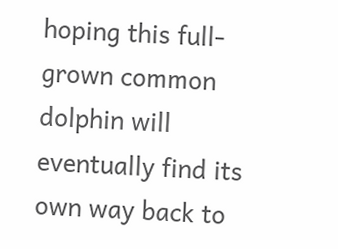hoping this full-grown common dolphin will eventually find its own way back to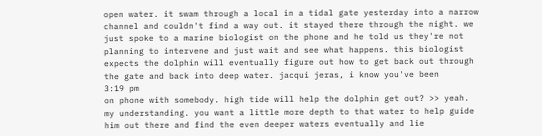open water. it swam through a local in a tidal gate yesterday into a narrow channel and couldn't find a way out. it stayed there through the night. we just spoke to a marine biologist on the phone and he told us they're not planning to intervene and just wait and see what happens. this biologist expects the dolphin will eventually figure out how to get back out through the gate and back into deep water. jacqui jeras, i know you've been
3:19 pm
on phone with somebody. high tide will help the dolphin get out? >> yeah. my understanding. you want a little more depth to that water to help guide him out there and find the even deeper waters eventually and lie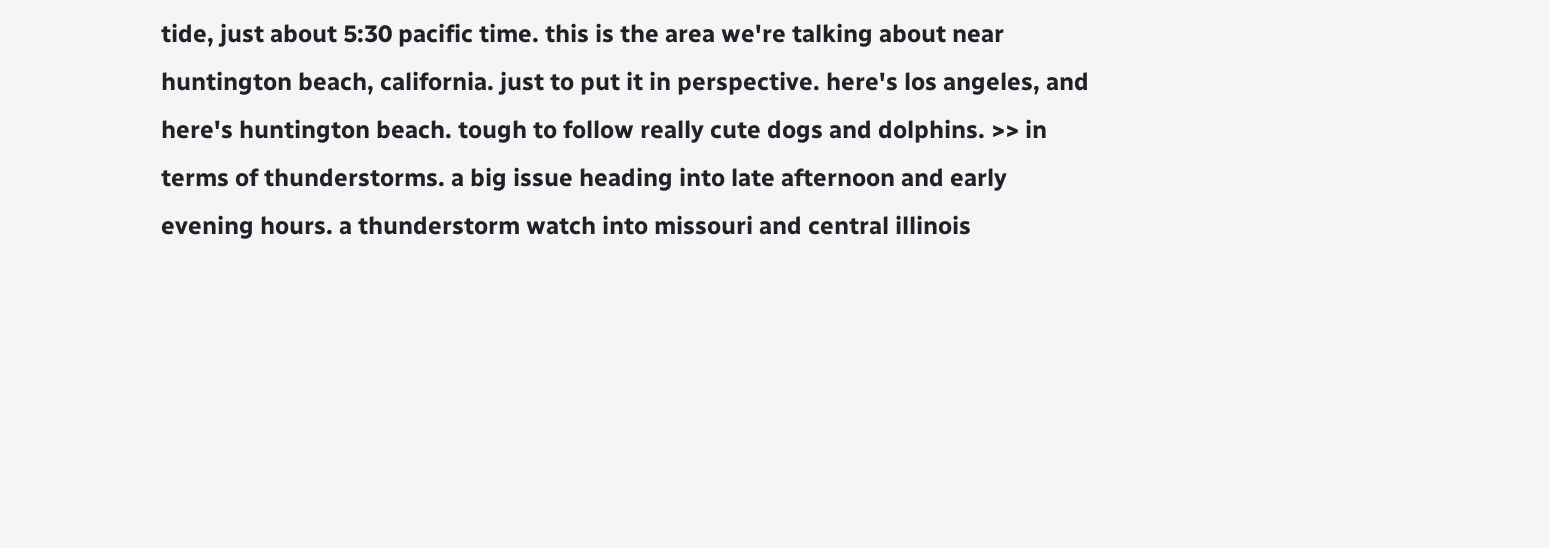tide, just about 5:30 pacific time. this is the area we're talking about near huntington beach, california. just to put it in perspective. here's los angeles, and here's huntington beach. tough to follow really cute dogs and dolphins. >> in terms of thunderstorms. a big issue heading into late afternoon and early evening hours. a thunderstorm watch into missouri and central illinois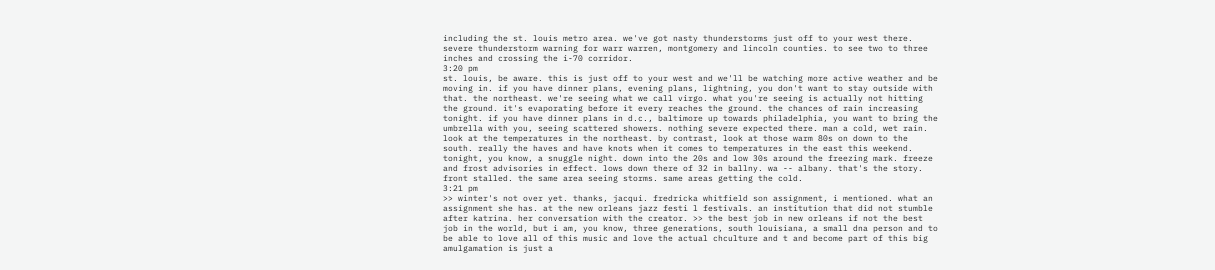including the st. louis metro area. we've got nasty thunderstorms just off to your west there. severe thunderstorm warning for warr warren, montgomery and lincoln counties. to see two to three inches and crossing the i-70 corridor.
3:20 pm
st. louis, be aware. this is just off to your west and we'll be watching more active weather and be moving in. if you have dinner plans, evening plans, lightning, you don't want to stay outside with that. the northeast. we're seeing what we call virgo. what you're seeing is actually not hitting the ground. it's evaporating before it every reaches the ground. the chances of rain increasing tonight. if you have dinner plans in d.c., baltimore up towards philadelphia, you want to bring the umbrella with you, seeing scattered showers. nothing severe expected there. man a cold, wet rain. look at the temperatures in the northeast. by contrast, look at those warm 80s on down to the south. really the haves and have knots when it comes to temperatures in the east this weekend. tonight, you know, a snuggle night. down into the 20s and low 30s around the freezing mark. freeze and frost advisories in effect. lows down there of 32 in ballny. wa -- albany. that's the story. front stalled. the same area seeing storms. same areas getting the cold.
3:21 pm
>> winter's not over yet. thanks, jacqui. fredricka whitfield son assignment, i mentioned. what an assignment she has. at the new orleans jazz festi l festivals. an institution that did not stumble after katrina. her conversation with the creator. >> the best job in new orleans if not the best job in the world, but i am, you know, three generations, south louisiana, a small dna person and to be able to love all of this music and love the actual chculture and t and become part of this big amulgamation is just a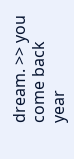dream. >> you come back year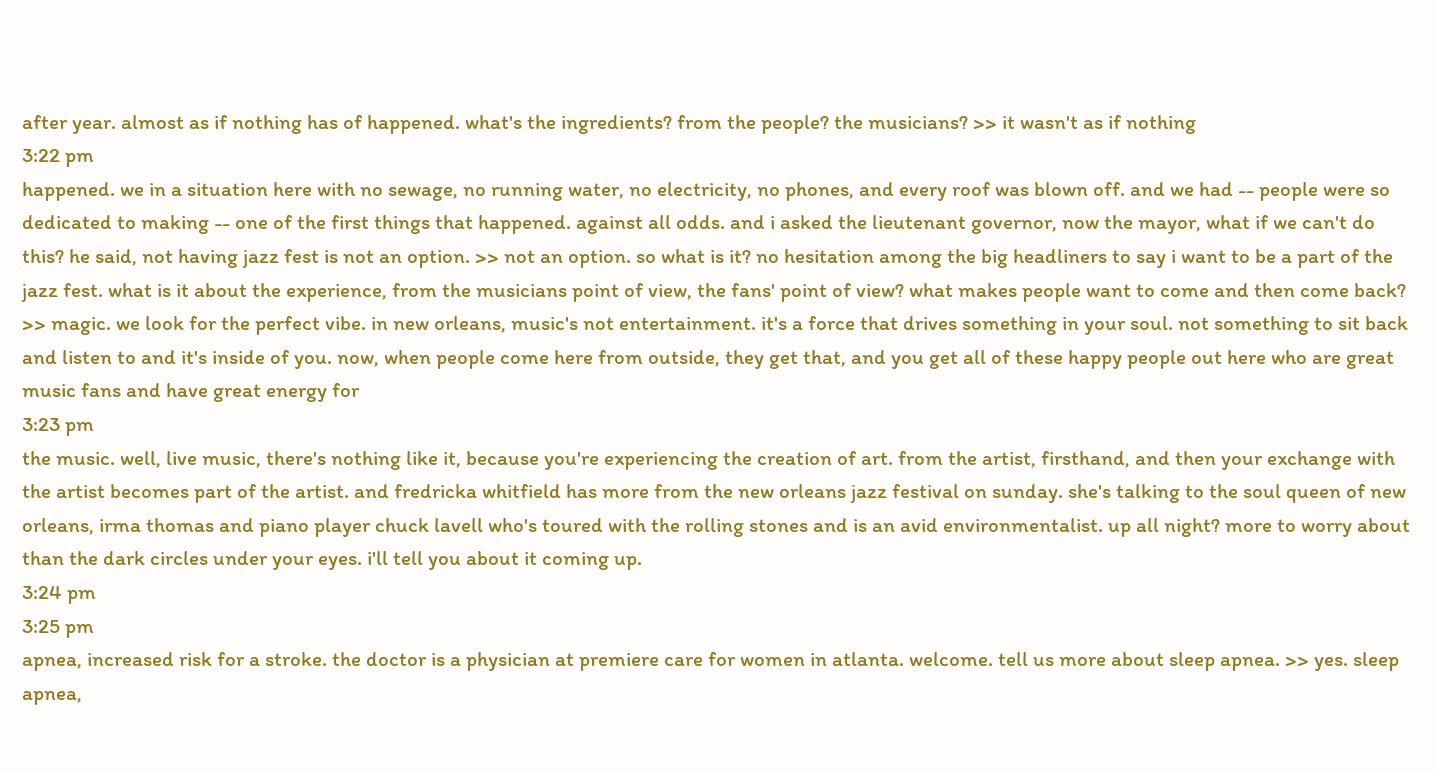after year. almost as if nothing has of happened. what's the ingredients? from the people? the musicians? >> it wasn't as if nothing
3:22 pm
happened. we in a situation here with no sewage, no running water, no electricity, no phones, and every roof was blown off. and we had -- people were so dedicated to making -- one of the first things that happened. against all odds. and i asked the lieutenant governor, now the mayor, what if we can't do this? he said, not having jazz fest is not an option. >> not an option. so what is it? no hesitation among the big headliners to say i want to be a part of the jazz fest. what is it about the experience, from the musicians point of view, the fans' point of view? what makes people want to come and then come back? >> magic. we look for the perfect vibe. in new orleans, music's not entertainment. it's a force that drives something in your soul. not something to sit back and listen to and it's inside of you. now, when people come here from outside, they get that, and you get all of these happy people out here who are great music fans and have great energy for
3:23 pm
the music. well, live music, there's nothing like it, because you're experiencing the creation of art. from the artist, firsthand, and then your exchange with the artist becomes part of the artist. and fredricka whitfield has more from the new orleans jazz festival on sunday. she's talking to the soul queen of new orleans, irma thomas and piano player chuck lavell who's toured with the rolling stones and is an avid environmentalist. up all night? more to worry about than the dark circles under your eyes. i'll tell you about it coming up.
3:24 pm
3:25 pm
apnea, increased risk for a stroke. the doctor is a physician at premiere care for women in atlanta. welcome. tell us more about sleep apnea. >> yes. sleep apnea,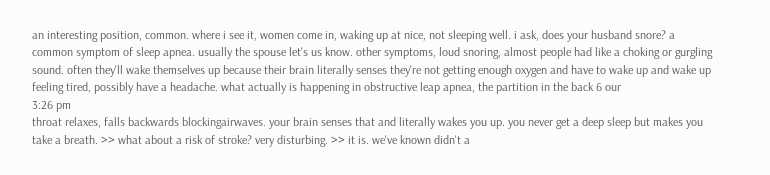an interesting position, common. where i see it, women come in, waking up at nice, not sleeping well. i ask, does your husband snore? a common symptom of sleep apnea. usually the spouse let's us know. other symptoms, loud snoring, almost people had like a choking or gurgling sound. often they'll wake themselves up because their brain literally senses they're not getting enough oxygen and have to wake up and wake up feeling tired, possibly have a headache. what actually is happening in obstructive leap apnea, the partition in the back 6 our
3:26 pm
throat relaxes, falls backwards blockingairwaves. your brain senses that and literally wakes you up. you never get a deep sleep but makes you take a breath. >> what about a risk of stroke? very disturbing. >> it is. we've known didn't a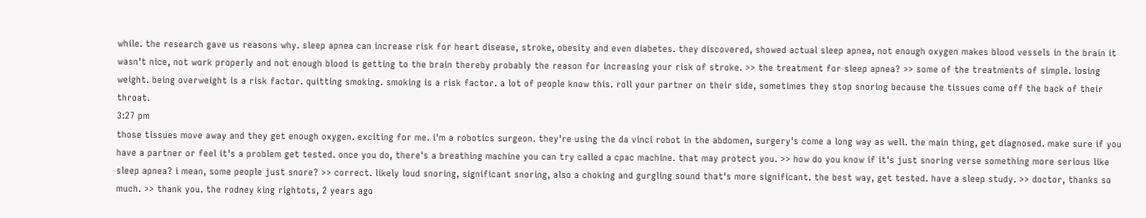while. the research gave us reasons why. sleep apnea can increase risk for heart disease, stroke, obesity and even diabetes. they discovered, showed actual sleep apnea, not enough oxygen makes blood vessels in the brain it wasn't nice, not work properly and not enough blood is getting to the brain thereby probably the reason for increasing your risk of stroke. >> the treatment for sleep apnea? >> some of the treatments of simple. losing weight. being overweight is a risk factor. quitting smoking. smoking is a risk factor. a lot of people know this. roll your partner on their side, sometimes they stop snoring because the tissues come off the back of their throat.
3:27 pm
those tissues move away and they get enough oxygen. exciting for me. i'm a robotics surgeon. they're using the da vinci robot in the abdomen, surgery's come a long way as well. the main thing, get diagnosed. make sure if you have a partner or feel it's a problem get tested. once you do, there's a breathing machine you can try called a cpac machine. that may protect you. >> how do you know if it's just snoring verse something more serious like sleep apnea? i mean, some people just snore? >> correct. likely loud snoring, significant snoring, also a choking and gurgling sound that's more significant. the best way, get tested. have a sleep study. >> doctor, thanks so much. >> thank you. the rodney king rightots, 2 years ago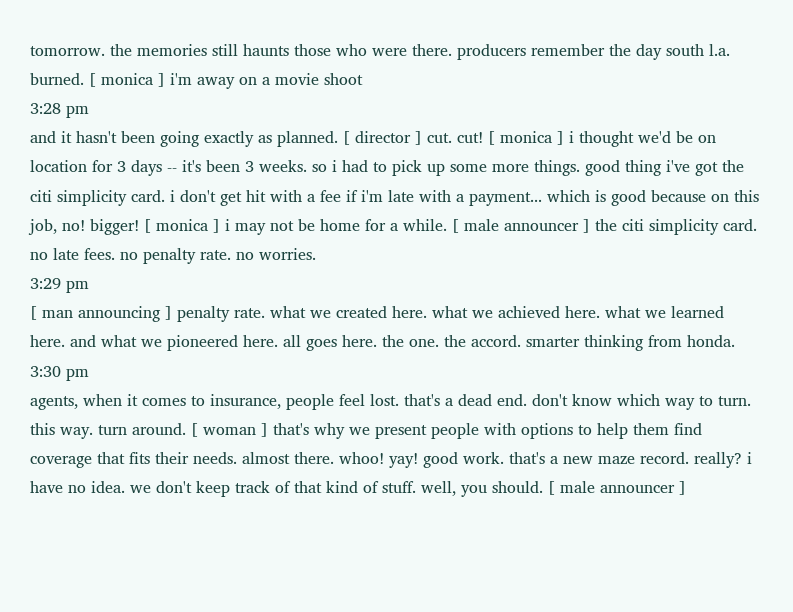tomorrow. the memories still haunts those who were there. producers remember the day south l.a. burned. [ monica ] i'm away on a movie shoot
3:28 pm
and it hasn't been going exactly as planned. [ director ] cut. cut! [ monica ] i thought we'd be on location for 3 days -- it's been 3 weeks. so i had to pick up some more things. good thing i've got the citi simplicity card. i don't get hit with a fee if i'm late with a payment... which is good because on this job, no! bigger! [ monica ] i may not be home for a while. [ male announcer ] the citi simplicity card. no late fees. no penalty rate. no worries.
3:29 pm
[ man announcing ] penalty rate. what we created here. what we achieved here. what we learned here. and what we pioneered here. all goes here. the one. the accord. smarter thinking from honda.
3:30 pm
agents, when it comes to insurance, people feel lost. that's a dead end. don't know which way to turn. this way. turn around. [ woman ] that's why we present people with options to help them find coverage that fits their needs. almost there. whoo! yay! good work. that's a new maze record. really? i have no idea. we don't keep track of that kind of stuff. well, you should. [ male announcer ]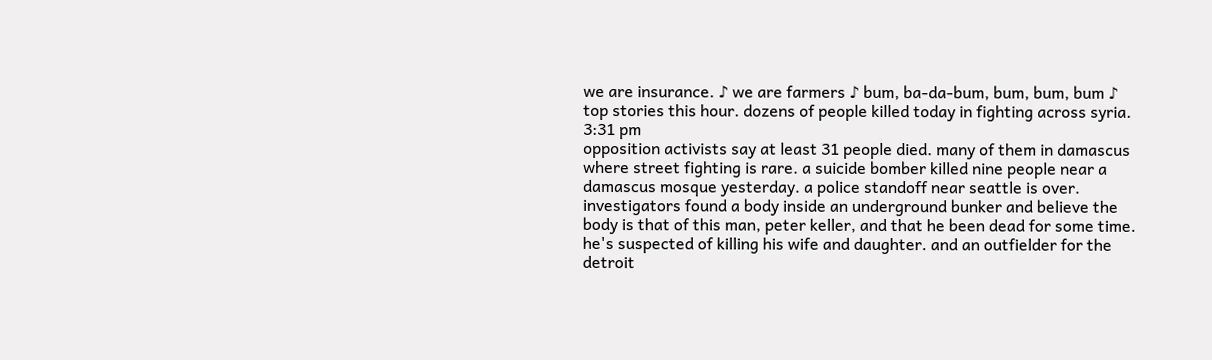we are insurance. ♪ we are farmers ♪ bum, ba-da-bum, bum, bum, bum ♪ top stories this hour. dozens of people killed today in fighting across syria.
3:31 pm
opposition activists say at least 31 people died. many of them in damascus where street fighting is rare. a suicide bomber killed nine people near a damascus mosque yesterday. a police standoff near seattle is over. investigators found a body inside an underground bunker and believe the body is that of this man, peter keller, and that he been dead for some time. he's suspected of killing his wife and daughter. and an outfielder for the detroit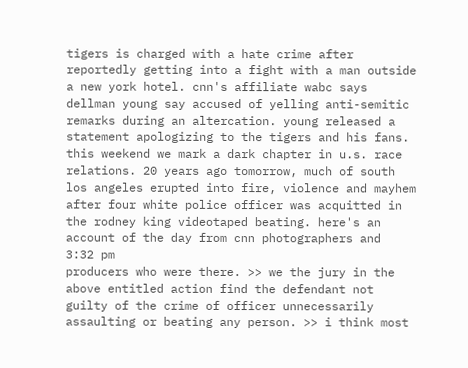tigers is charged with a hate crime after reportedly getting into a fight with a man outside a new york hotel. cnn's affiliate wabc says dellman young say accused of yelling anti-semitic remarks during an altercation. young released a statement apologizing to the tigers and his fans. this weekend we mark a dark chapter in u.s. race relations. 20 years ago tomorrow, much of south los angeles erupted into fire, violence and mayhem after four white police officer was acquitted in the rodney king videotaped beating. here's an account of the day from cnn photographers and
3:32 pm
producers who were there. >> we the jury in the above entitled action find the defendant not guilty of the crime of officer unnecessarily assaulting or beating any person. >> i think most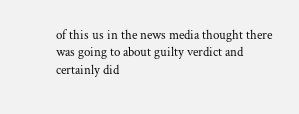of this us in the news media thought there was going to about guilty verdict and certainly did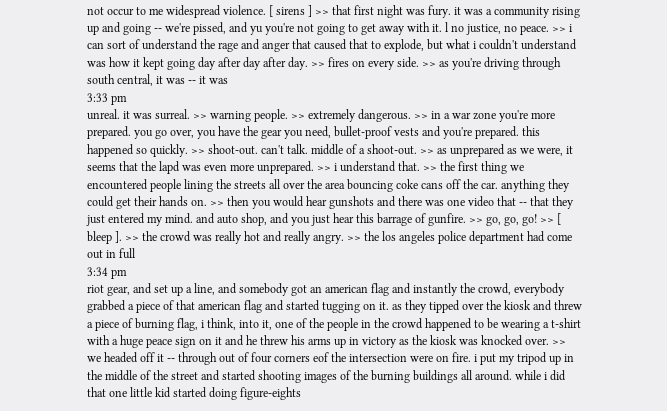not occur to me widespread violence. [ sirens ] >> that first night was fury. it was a community rising up and going -- we're pissed, and yu you're not going to get away with it. l no justice, no peace. >> i can sort of understand the rage and anger that caused that to explode, but what i couldn't understand was how it kept going day after day after day. >> fires on every side. >> as you're driving through south central, it was -- it was
3:33 pm
unreal. it was surreal. >> warning people. >> extremely dangerous. >> in a war zone you're more prepared. you go over, you have the gear you need, bullet-proof vests and you're prepared. this happened so quickly. >> shoot-out. can't talk. middle of a shoot-out. >> as unprepared as we were, it seems that the lapd was even more unprepared. >> i understand that. >> the first thing we encountered people lining the streets all over the area bouncing coke cans off the car. anything they could get their hands on. >> then you would hear gunshots and there was one video that -- that they just entered my mind. and auto shop, and you just hear this barrage of gunfire. >> go, go, go! >> [ bleep ]. >> the crowd was really hot and really angry. >> the los angeles police department had come out in full
3:34 pm
riot gear, and set up a line, and somebody got an american flag and instantly the crowd, everybody grabbed a piece of that american flag and started tugging on it. as they tipped over the kiosk and threw a piece of burning flag, i think, into it, one of the people in the crowd happened to be wearing a t-shirt with a huge peace sign on it and he threw his arms up in victory as the kiosk was knocked over. >> we headed off it -- through out of four corners eof the intersection were on fire. i put my tripod up in the middle of the street and started shooting images of the burning buildings all around. while i did that one little kid started doing figure-eights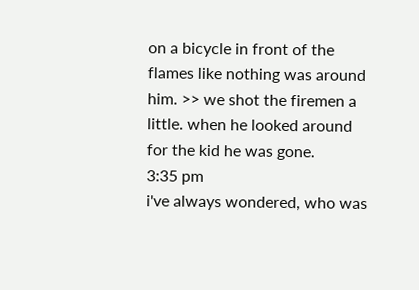on a bicycle in front of the flames like nothing was around him. >> we shot the firemen a little. when he looked around for the kid he was gone.
3:35 pm
i've always wondered, who was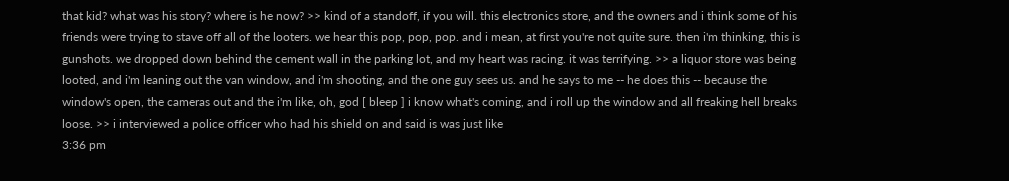that kid? what was his story? where is he now? >> kind of a standoff, if you will. this electronics store, and the owners and i think some of his friends were trying to stave off all of the looters. we hear this pop, pop, pop. and i mean, at first you're not quite sure. then i'm thinking, this is gunshots. we dropped down behind the cement wall in the parking lot, and my heart was racing. it was terrifying. >> a liquor store was being looted, and i'm leaning out the van window, and i'm shooting, and the one guy sees us. and he says to me -- he does this -- because the window's open, the cameras out and the i'm like, oh, god [ bleep ] i know what's coming, and i roll up the window and all freaking hell breaks loose. >> i interviewed a police officer who had his shield on and said is was just like
3:36 pm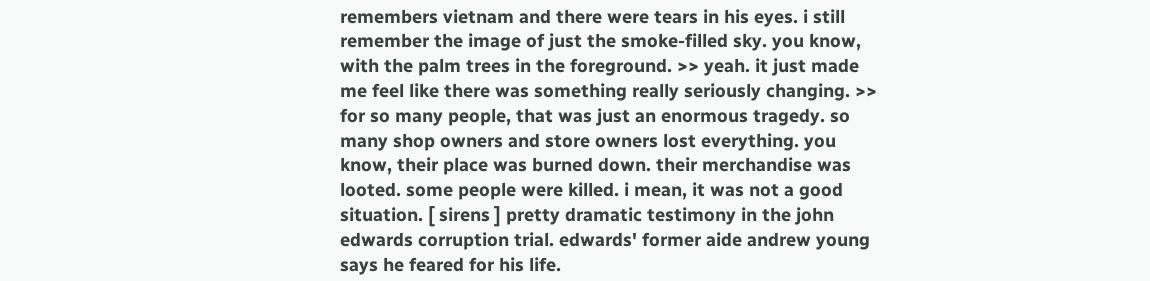remembers vietnam and there were tears in his eyes. i still remember the image of just the smoke-filled sky. you know, with the palm trees in the foreground. >> yeah. it just made me feel like there was something really seriously changing. >> for so many people, that was just an enormous tragedy. so many shop owners and store owners lost everything. you know, their place was burned down. their merchandise was looted. some people were killed. i mean, it was not a good situation. [ sirens ] pretty dramatic testimony in the john edwards corruption trial. edwards' former aide andrew young says he feared for his life.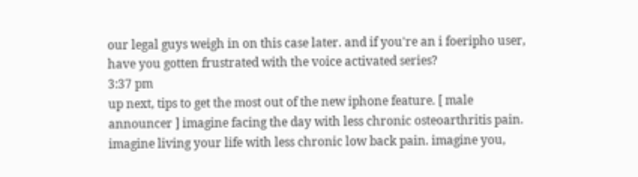our legal guys weigh in on this case later. and if you're an i foeripho user, have you gotten frustrated with the voice activated series?
3:37 pm
up next, tips to get the most out of the new iphone feature. [ male announcer ] imagine facing the day with less chronic osteoarthritis pain. imagine living your life with less chronic low back pain. imagine you,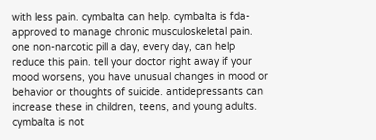with less pain. cymbalta can help. cymbalta is fda-approved to manage chronic musculoskeletal pain. one non-narcotic pill a day, every day, can help reduce this pain. tell your doctor right away if your mood worsens, you have unusual changes in mood or behavior or thoughts of suicide. antidepressants can increase these in children, teens, and young adults. cymbalta is not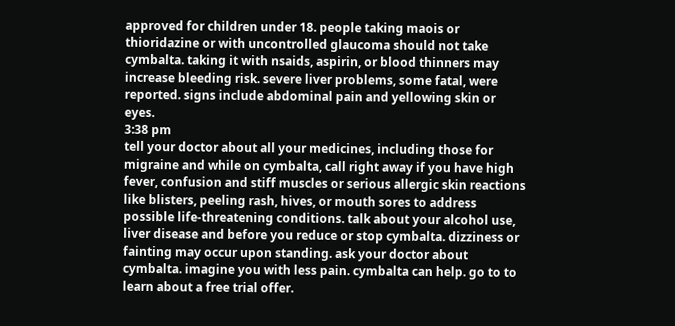approved for children under 18. people taking maois or thioridazine or with uncontrolled glaucoma should not take cymbalta. taking it with nsaids, aspirin, or blood thinners may increase bleeding risk. severe liver problems, some fatal, were reported. signs include abdominal pain and yellowing skin or eyes.
3:38 pm
tell your doctor about all your medicines, including those for migraine and while on cymbalta, call right away if you have high fever, confusion and stiff muscles or serious allergic skin reactions like blisters, peeling rash, hives, or mouth sores to address possible life-threatening conditions. talk about your alcohol use, liver disease and before you reduce or stop cymbalta. dizziness or fainting may occur upon standing. ask your doctor about cymbalta. imagine you with less pain. cymbalta can help. go to to learn about a free trial offer.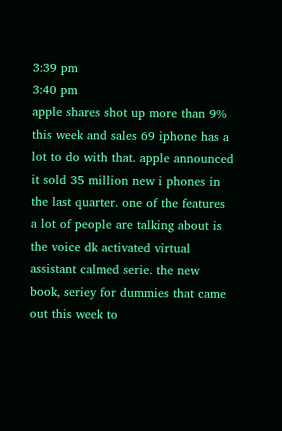3:39 pm
3:40 pm
apple shares shot up more than 9% this week and sales 69 iphone has a lot to do with that. apple announced it sold 35 million new i phones in the last quarter. one of the features a lot of people are talking about is the voice dk activated virtual assistant calmed serie. the new book, seriey for dummies that came out this week to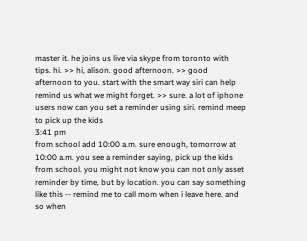master it. he joins us live via skype from toronto with tips. hi. >> hi, alison. good afternoon. >> good afternoon to you. start with the smart way siri can help remind us what we might forget. >> sure. a lot of iphone users now can you set a reminder using siri. remind meep to pick up the kids
3:41 pm
from school add 10:00 a.m. sure enough, tomorrow at 10:00 a.m. you see a reminder saying, pick up the kids from school. you might not know you can not only asset reminder by time, but by location. you can say something like this -- remind me to call mom when i leave here. and so when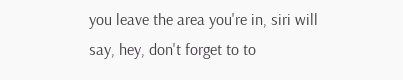you leave the area you're in, siri will say, hey, don't forget to to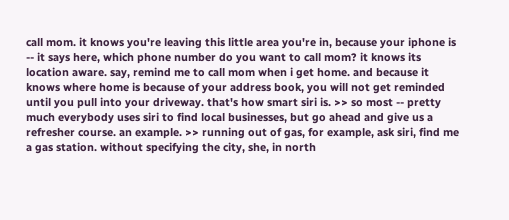call mom. it knows you're leaving this little area you're in, because your iphone is -- it says here, which phone number do you want to call mom? it knows its location aware. say, remind me to call mom when i get home. and because it knows where home is because of your address book, you will not get reminded until you pull into your driveway. that's how smart siri is. >> so most -- pretty much everybody uses siri to find local businesses, but go ahead and give us a refresher course. an example. >> running out of gas, for example, ask siri, find me a gas station. without specifying the city, she, in north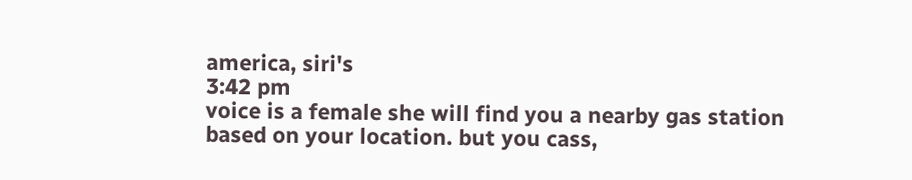america, siri's
3:42 pm
voice is a female she will find you a nearby gas station based on your location. but you cass,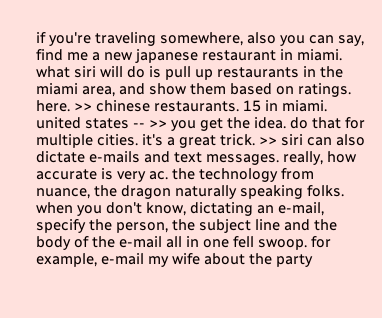if you're traveling somewhere, also you can say, find me a new japanese restaurant in miami. what siri will do is pull up restaurants in the miami area, and show them based on ratings. here. >> chinese restaurants. 15 in miami. united states -- >> you get the idea. do that for multiple cities. it's a great trick. >> siri can also dictate e-mails and text messages. really, how accurate is very ac. the technology from nuance, the dragon naturally speaking folks. when you don't know, dictating an e-mail, specify the person, the subject line and the body of the e-mail all in one fell swoop. for example, e-mail my wife about the party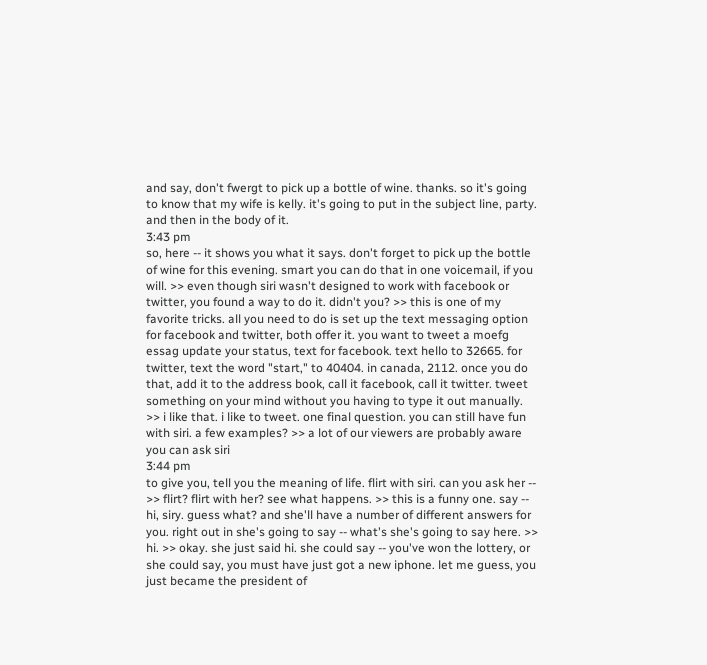and say, don't fwergt to pick up a bottle of wine. thanks. so it's going to know that my wife is kelly. it's going to put in the subject line, party. and then in the body of it.
3:43 pm
so, here -- it shows you what it says. don't forget to pick up the bottle of wine for this evening. smart you can do that in one voicemail, if you will. >> even though siri wasn't designed to work with facebook or twitter, you found a way to do it. didn't you? >> this is one of my favorite tricks. all you need to do is set up the text messaging option for facebook and twitter, both offer it. you want to tweet a moefg essag update your status, text for facebook. text hello to 32665. for twitter, text the word "start," to 40404. in canada, 2112. once you do that, add it to the address book, call it facebook, call it twitter. tweet something on your mind without you having to type it out manually. >> i like that. i like to tweet. one final question. you can still have fun with siri. a few examples? >> a lot of our viewers are probably aware you can ask siri
3:44 pm
to give you, tell you the meaning of life. flirt with siri. can you ask her -- >> flirt? flirt with her? see what happens. >> this is a funny one. say -- hi, siry. guess what? and she'll have a number of different answers for you. right out in she's going to say -- what's she's going to say here. >> hi. >> okay. she just said hi. she could say -- you've won the lottery, or she could say, you must have just got a new iphone. let me guess, you just became the president of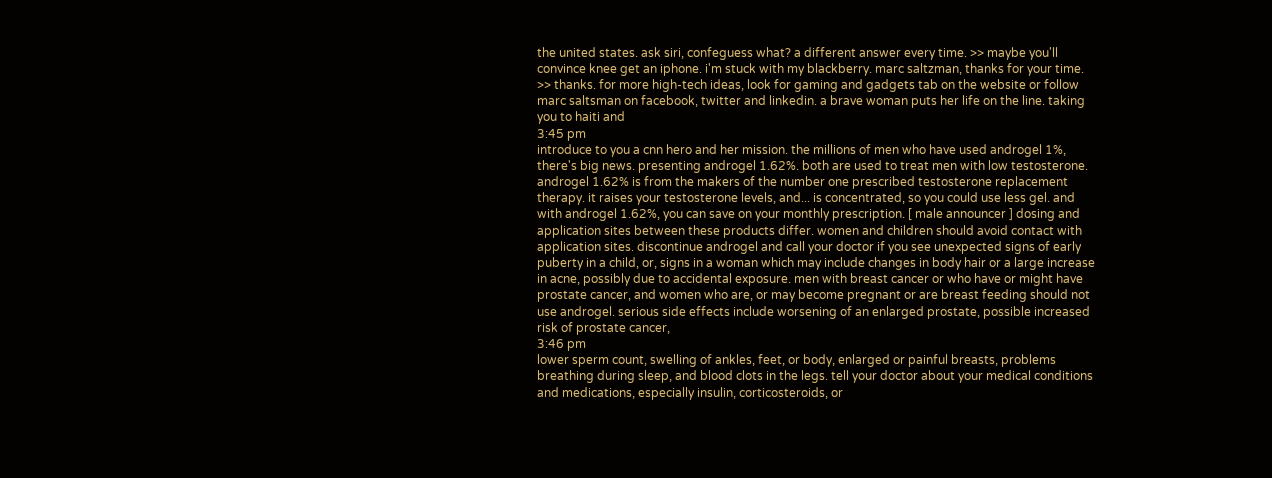the united states. ask siri, confeguess what? a different answer every time. >> maybe you'll convince knee get an iphone. i'm stuck with my blackberry. marc saltzman, thanks for your time. >> thanks. for more high-tech ideas, look for gaming and gadgets tab on the website or follow marc saltsman on facebook, twitter and linkedin. a brave woman puts her life on the line. taking you to haiti and
3:45 pm
introduce to you a cnn hero and her mission. the millions of men who have used androgel 1%, there's big news. presenting androgel 1.62%. both are used to treat men with low testosterone. androgel 1.62% is from the makers of the number one prescribed testosterone replacement therapy. it raises your testosterone levels, and... is concentrated, so you could use less gel. and with androgel 1.62%, you can save on your monthly prescription. [ male announcer ] dosing and application sites between these products differ. women and children should avoid contact with application sites. discontinue androgel and call your doctor if you see unexpected signs of early puberty in a child, or, signs in a woman which may include changes in body hair or a large increase in acne, possibly due to accidental exposure. men with breast cancer or who have or might have prostate cancer, and women who are, or may become pregnant or are breast feeding should not use androgel. serious side effects include worsening of an enlarged prostate, possible increased risk of prostate cancer,
3:46 pm
lower sperm count, swelling of ankles, feet, or body, enlarged or painful breasts, problems breathing during sleep, and blood clots in the legs. tell your doctor about your medical conditions and medications, especially insulin, corticosteroids, or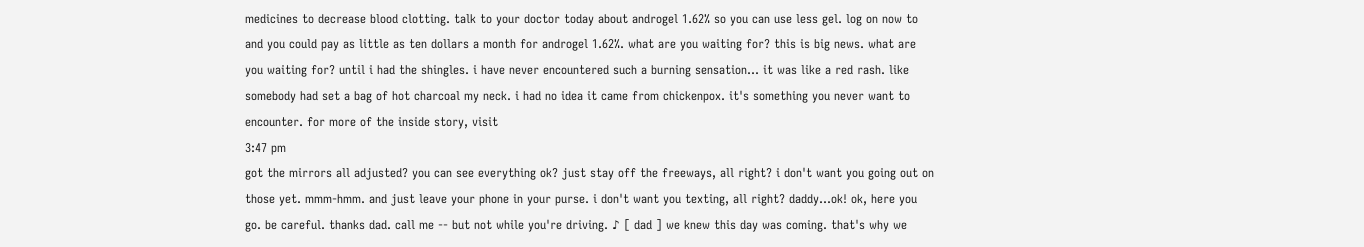medicines to decrease blood clotting. talk to your doctor today about androgel 1.62% so you can use less gel. log on now to and you could pay as little as ten dollars a month for androgel 1.62%. what are you waiting for? this is big news. what are you waiting for? until i had the shingles. i have never encountered such a burning sensation... it was like a red rash. like somebody had set a bag of hot charcoal my neck. i had no idea it came from chickenpox. it's something you never want to encounter. for more of the inside story, visit
3:47 pm
got the mirrors all adjusted? you can see everything ok? just stay off the freeways, all right? i don't want you going out on those yet. mmm-hmm. and just leave your phone in your purse. i don't want you texting, all right? daddy...ok! ok, here you go. be careful. thanks dad. call me -- but not while you're driving. ♪ [ dad ] we knew this day was coming. that's why we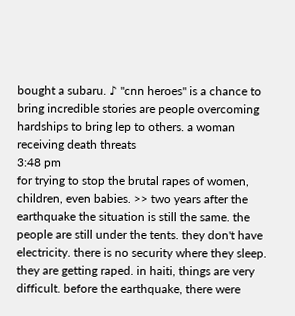bought a subaru. ♪ "cnn heroes" is a chance to bring incredible stories are people overcoming hardships to bring lep to others. a woman receiving death threats
3:48 pm
for trying to stop the brutal rapes of women, children, even babies. >> two years after the earthquake the situation is still the same. the people are still under the tents. they don't have electricity. there is no security where they sleep. they are getting raped. in haiti, things are very difficult. before the earthquake, there were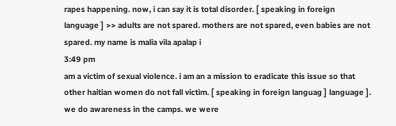rapes happening. now, i can say it is total disorder. [ speaking in foreign language ] >> adults are not spared. mothers are not spared, even babies are not spared. my name is malia vila apalap i
3:49 pm
am a victim of sexual violence. i am an a mission to eradicate this issue so that other haitian women do not fall victim. [ speaking in foreign languag ] language ]. we do awareness in the camps. we were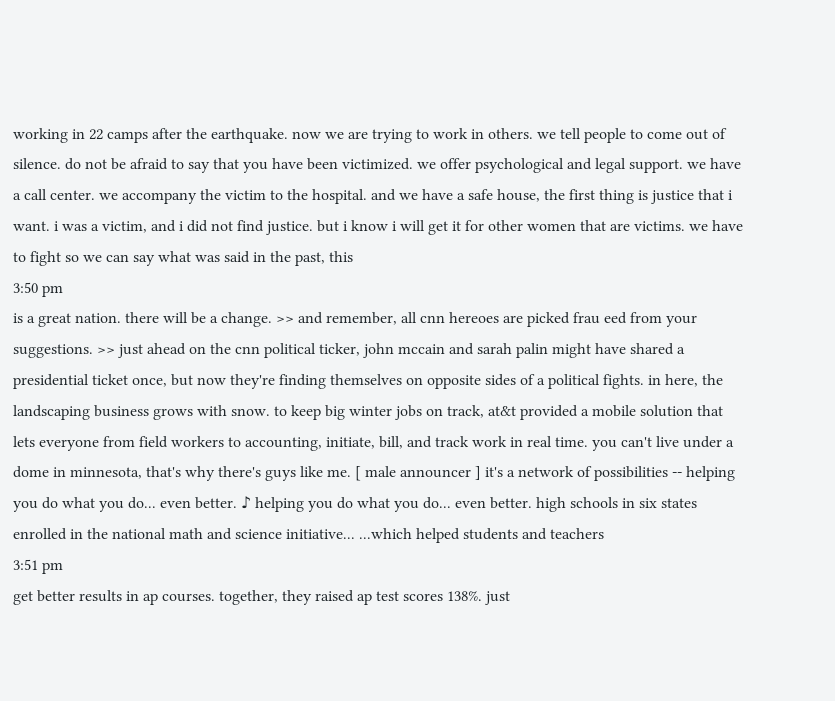working in 22 camps after the earthquake. now we are trying to work in others. we tell people to come out of silence. do not be afraid to say that you have been victimized. we offer psychological and legal support. we have a call center. we accompany the victim to the hospital. and we have a safe house, the first thing is justice that i want. i was a victim, and i did not find justice. but i know i will get it for other women that are victims. we have to fight so we can say what was said in the past, this
3:50 pm
is a great nation. there will be a change. >> and remember, all cnn hereoes are picked frau eed from your suggestions. >> just ahead on the cnn political ticker, john mccain and sarah palin might have shared a presidential ticket once, but now they're finding themselves on opposite sides of a political fights. in here, the landscaping business grows with snow. to keep big winter jobs on track, at&t provided a mobile solution that lets everyone from field workers to accounting, initiate, bill, and track work in real time. you can't live under a dome in minnesota, that's why there's guys like me. [ male announcer ] it's a network of possibilities -- helping you do what you do... even better. ♪ helping you do what you do... even better. high schools in six states enrolled in the national math and science initiative... ...which helped students and teachers
3:51 pm
get better results in ap courses. together, they raised ap test scores 138%. just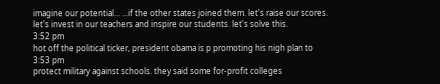imagine our potential... ...if the other states joined them. let's raise our scores. let's invest in our teachers and inspire our students. let's solve this.
3:52 pm
hot off the political ticker, president obama is p promoting his nigh plan to
3:53 pm
protect military against schools. they said some for-profit colleges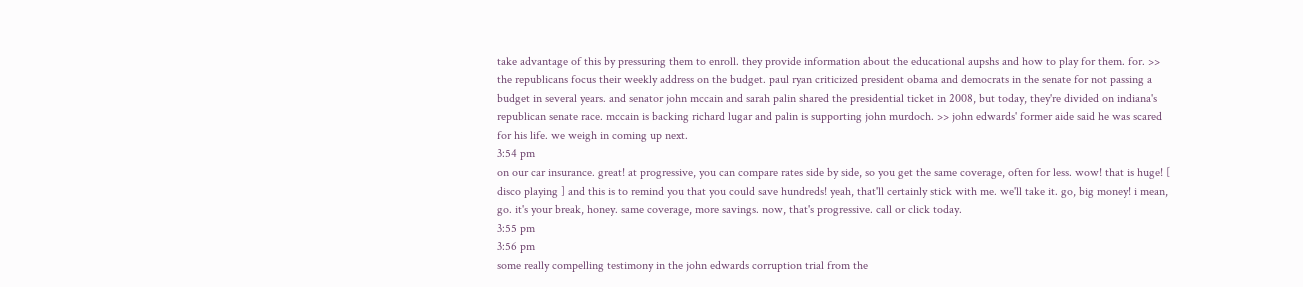take advantage of this by pressuring them to enroll. they provide information about the educational aupshs and how to play for them. for. >> the republicans focus their weekly address on the budget. paul ryan criticized president obama and democrats in the senate for not passing a budget in several years. and senator john mccain and sarah palin shared the presidential ticket in 2008, but today, they're divided on indiana's republican senate race. mccain is backing richard lugar and palin is supporting john murdoch. >> john edwards' former aide said he was scared for his life. we weigh in coming up next.
3:54 pm
on our car insurance. great! at progressive, you can compare rates side by side, so you get the same coverage, often for less. wow! that is huge! [ disco playing ] and this is to remind you that you could save hundreds! yeah, that'll certainly stick with me. we'll take it. go, big money! i mean, go. it's your break, honey. same coverage, more savings. now, that's progressive. call or click today.
3:55 pm
3:56 pm
some really compelling testimony in the john edwards corruption trial from the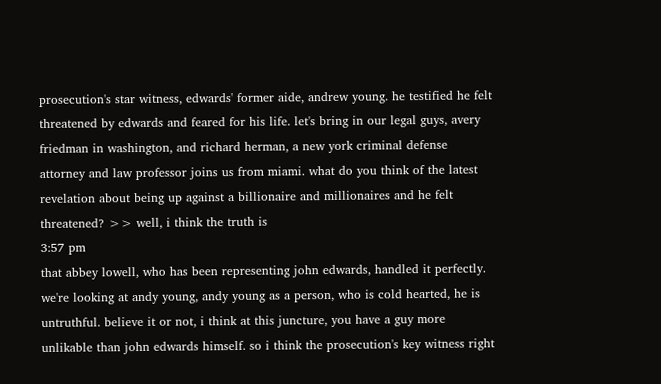prosecution's star witness, edwards' former aide, andrew young. he testified he felt threatened by edwards and feared for his life. let's bring in our legal guys, avery friedman in washington, and richard herman, a new york criminal defense attorney and law professor joins us from miami. what do you think of the latest revelation about being up against a billionaire and millionaires and he felt threatened? >> well, i think the truth is
3:57 pm
that abbey lowell, who has been representing john edwards, handled it perfectly. we're looking at andy young, andy young as a person, who is cold hearted, he is untruthful. believe it or not, i think at this juncture, you have a guy more unlikable than john edwards himself. so i think the prosecution's key witness right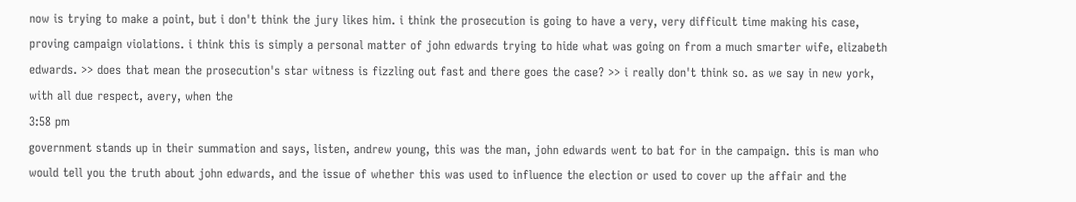now is trying to make a point, but i don't think the jury likes him. i think the prosecution is going to have a very, very difficult time making his case, proving campaign violations. i think this is simply a personal matter of john edwards trying to hide what was going on from a much smarter wife, elizabeth edwards. >> does that mean the prosecution's star witness is fizzling out fast and there goes the case? >> i really don't think so. as we say in new york, with all due respect, avery, when the
3:58 pm
government stands up in their summation and says, listen, andrew young, this was the man, john edwards went to bat for in the campaign. this is man who would tell you the truth about john edwards, and the issue of whether this was used to influence the election or used to cover up the affair and the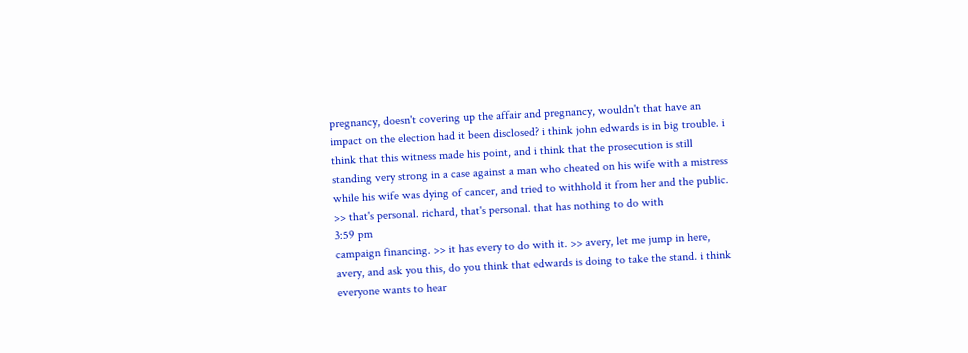pregnancy, doesn't covering up the affair and pregnancy, wouldn't that have an impact on the election had it been disclosed? i think john edwards is in big trouble. i think that this witness made his point, and i think that the prosecution is still standing very strong in a case against a man who cheated on his wife with a mistress while his wife was dying of cancer, and tried to withhold it from her and the public. >> that's personal. richard, that's personal. that has nothing to do with
3:59 pm
campaign financing. >> it has every to do with it. >> avery, let me jump in here, avery, and ask you this, do you think that edwards is doing to take the stand. i think everyone wants to hear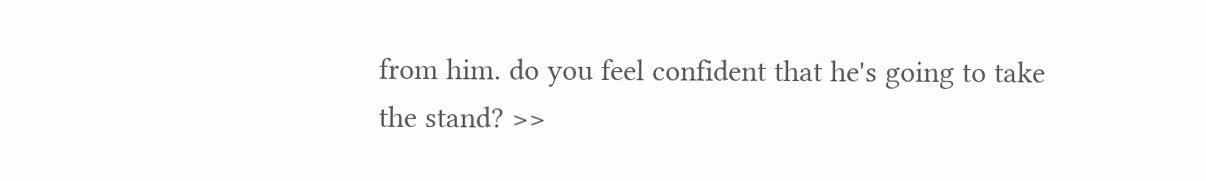from him. do you feel confident that he's going to take the stand? >>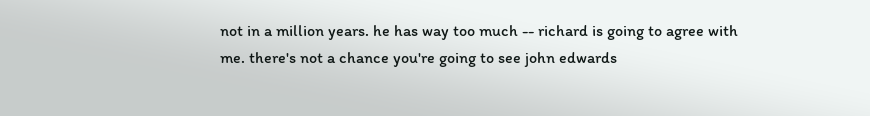not in a million years. he has way too much -- richard is going to agree with me. there's not a chance you're going to see john edwards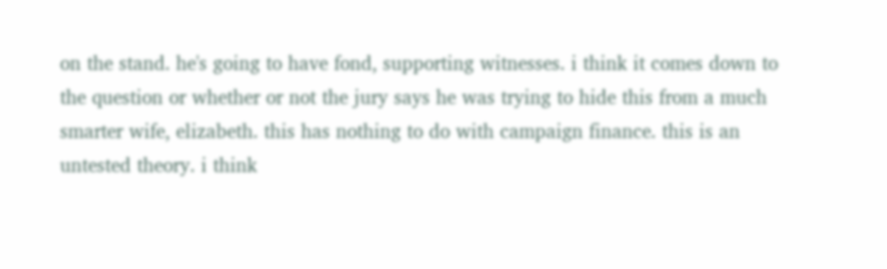on the stand. he's going to have fond, supporting witnesses. i think it comes down to the question or whether or not the jury says he was trying to hide this from a much smarter wife, elizabeth. this has nothing to do with campaign finance. this is an untested theory. i think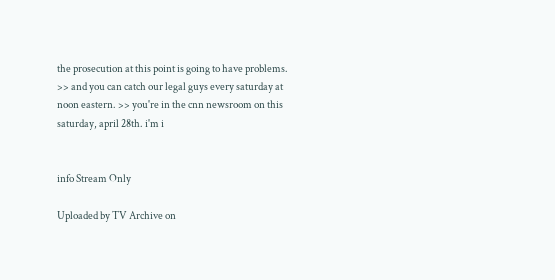the prosecution at this point is going to have problems. >> and you can catch our legal guys every saturday at noon eastern. >> you're in the cnn newsroom on this saturday, april 28th. i'm i


info Stream Only

Uploaded by TV Archive on